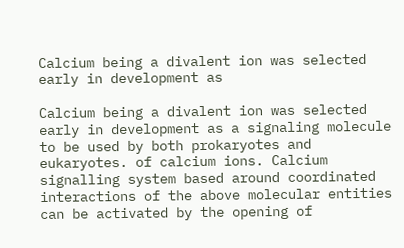Calcium being a divalent ion was selected early in development as

Calcium being a divalent ion was selected early in development as a signaling molecule to be used by both prokaryotes and eukaryotes. of calcium ions. Calcium signalling system based around coordinated interactions of the above molecular entities can be activated by the opening of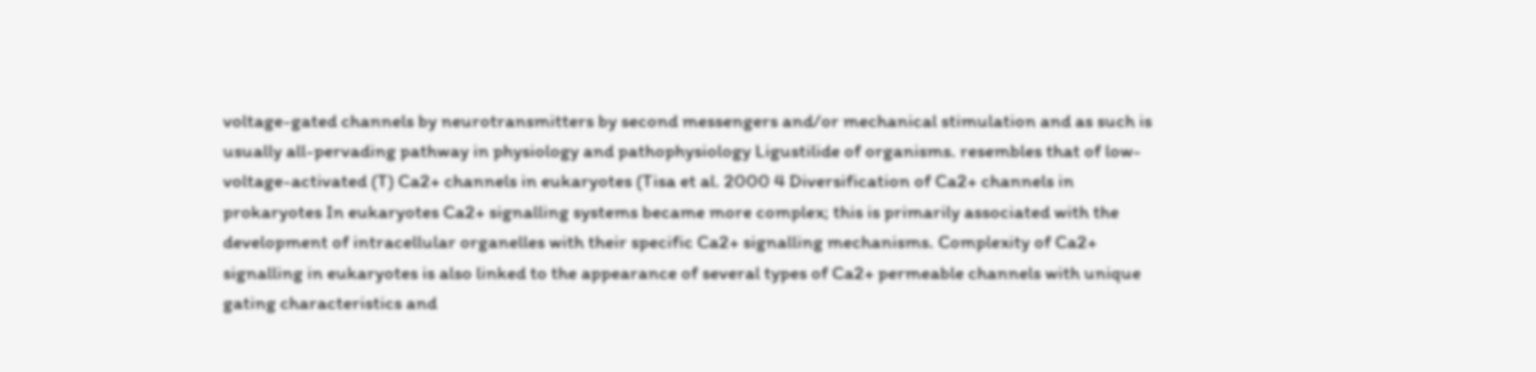voltage-gated channels by neurotransmitters by second messengers and/or mechanical stimulation and as such is usually all-pervading pathway in physiology and pathophysiology Ligustilide of organisms. resembles that of low-voltage-activated (T) Ca2+ channels in eukaryotes (Tisa et al. 2000 4 Diversification of Ca2+ channels in prokaryotes In eukaryotes Ca2+ signalling systems became more complex; this is primarily associated with the development of intracellular organelles with their specific Ca2+ signalling mechanisms. Complexity of Ca2+ signalling in eukaryotes is also linked to the appearance of several types of Ca2+ permeable channels with unique gating characteristics and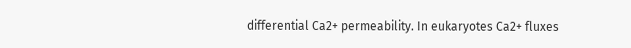differential Ca2+ permeability. In eukaryotes Ca2+ fluxes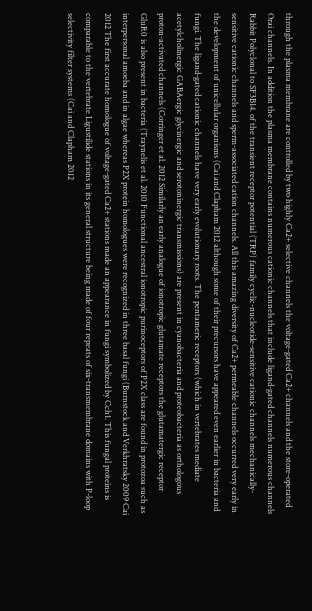through the plasma membrane are controlled by two highly Ca2+ selective channels the voltage-gated Ca2+ channels and the store-operated Orai channels. In addition the plasma membrane contains numerous cationic channels that include ligand-gated channels numerous channels Rabbit Polyclonal to SF3B14. of the transient receptor potential (TRP) family cyclic-nucleotide-sensitive cationic channels mechanically-sensitive cationic channels and sperm-associated cation channels. All this amazing diversity of Ca2+ permeable channels occurred very early in the development of unicellular organisms (Cai and Clapham 2012 although some of their precursors have appeared even earlier in bacteria and fungi. The ligand-gated cationic channels have very early evolutionary roots. The pentameric receptors (which in vertebrates mediate acetylcholinergic GABAergic glycinergic and serotoninergic transmissions) are present in cyanobacteria and proteobacteria as orthologous proton-activated channels (Corringer et al. 2012 Similarly an early analogue of ionotropic glutamate receptors the glutamatergic receptor GluR0 is also present in bacteria (Traynelis et al. 2010 Functional ancestral ionotropic purinoceptors of P2X class are found in protozoa such as interpersonal amoeba and in algae whereas P2X protein homologues were recognized in three basal fungi (Burnstock and Verkhratsky 2009 Cai 2012 The first accurate homologue of voltage-gated Ca2+ stations made an appearance in fungi symbolized by Cch1. This fungal proteins is comparable to the vertebrate Ligustilide stations in its general structure being made of four repeats of six-transmembrane domains with P-loop selectivity filter systems (Cai and Clapham 2012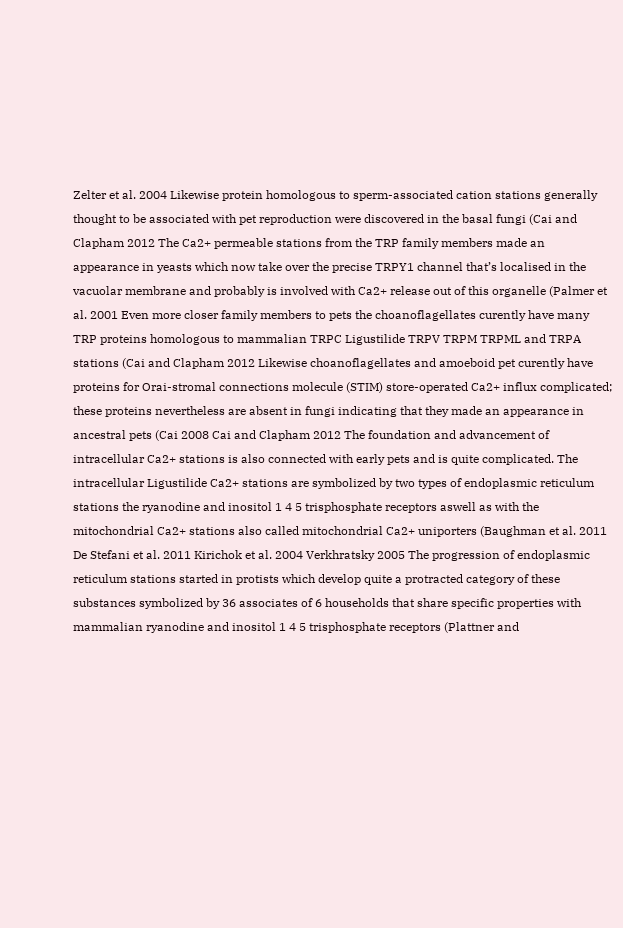Zelter et al. 2004 Likewise protein homologous to sperm-associated cation stations generally thought to be associated with pet reproduction were discovered in the basal fungi (Cai and Clapham 2012 The Ca2+ permeable stations from the TRP family members made an appearance in yeasts which now take over the precise TRPY1 channel that’s localised in the vacuolar membrane and probably is involved with Ca2+ release out of this organelle (Palmer et al. 2001 Even more closer family members to pets the choanoflagellates curently have many TRP proteins homologous to mammalian TRPC Ligustilide TRPV TRPM TRPML and TRPA stations (Cai and Clapham 2012 Likewise choanoflagellates and amoeboid pet curently have proteins for Orai-stromal connections molecule (STIM) store-operated Ca2+ influx complicated; these proteins nevertheless are absent in fungi indicating that they made an appearance in ancestral pets (Cai 2008 Cai and Clapham 2012 The foundation and advancement of intracellular Ca2+ stations is also connected with early pets and is quite complicated. The intracellular Ligustilide Ca2+ stations are symbolized by two types of endoplasmic reticulum stations the ryanodine and inositol 1 4 5 trisphosphate receptors aswell as with the mitochondrial Ca2+ stations also called mitochondrial Ca2+ uniporters (Baughman et al. 2011 De Stefani et al. 2011 Kirichok et al. 2004 Verkhratsky 2005 The progression of endoplasmic reticulum stations started in protists which develop quite a protracted category of these substances symbolized by 36 associates of 6 households that share specific properties with mammalian ryanodine and inositol 1 4 5 trisphosphate receptors (Plattner and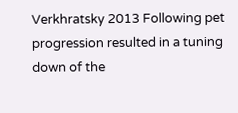Verkhratsky 2013 Following pet progression resulted in a tuning down of the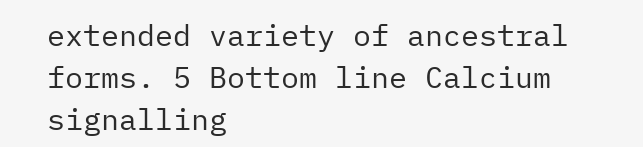extended variety of ancestral forms. 5 Bottom line Calcium signalling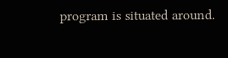program is situated around.